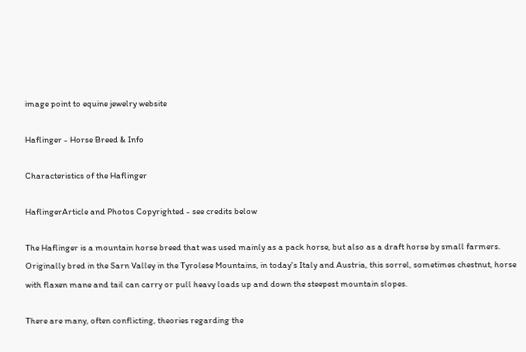image point to equine jewelry website

Haflinger - Horse Breed & Info

Characteristics of the Haflinger

HaflingerArticle and Photos Copyrighted - see credits below

The Haflinger is a mountain horse breed that was used mainly as a pack horse, but also as a draft horse by small farmers. Originally bred in the Sarn Valley in the Tyrolese Mountains, in today's Italy and Austria, this sorrel, sometimes chestnut, horse with flaxen mane and tail can carry or pull heavy loads up and down the steepest mountain slopes.

There are many, often conflicting, theories regarding the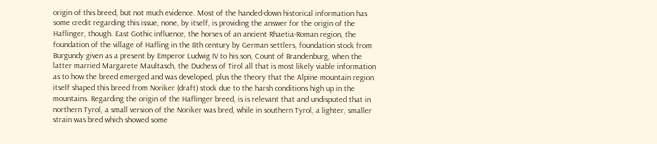origin of this breed, but not much evidence. Most of the handed-down historical information has some credit regarding this issue, none, by itself, is providing the answer for the origin of the Haflinger, though. East Gothic influence, the horses of an ancient Rhaetia-Roman region, the foundation of the village of Hafling in the 8th century by German settlers, foundation stock from Burgundy given as a present by Emperor Ludwig IV to his son, Count of Brandenburg, when the latter married Margarete Maultasch, the Duchess of Tirol all that is most likely viable information as to how the breed emerged and was developed, plus the theory that the Alpine mountain region itself shaped this breed from Noriker (draft) stock due to the harsh conditions high up in the mountains. Regarding the origin of the Haflinger breed, is is relevant that and undisputed that in northern Tyrol, a small version of the Noriker was bred, while in southern Tyrol, a lighter, smaller strain was bred which showed some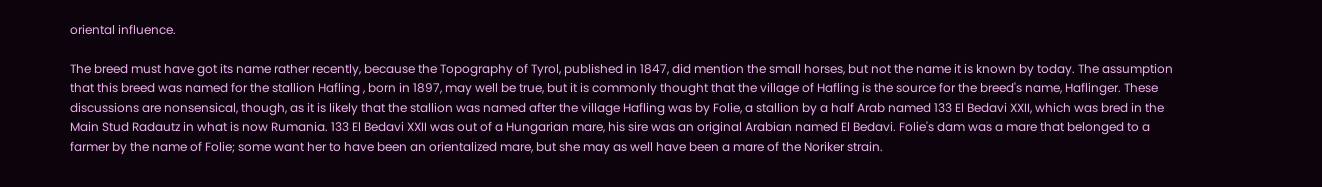oriental influence.

The breed must have got its name rather recently, because the Topography of Tyrol, published in 1847, did mention the small horses, but not the name it is known by today. The assumption that this breed was named for the stallion Hafling , born in 1897, may well be true, but it is commonly thought that the village of Hafling is the source for the breed's name, Haflinger. These discussions are nonsensical, though, as it is likely that the stallion was named after the village Hafling was by Folie, a stallion by a half Arab named 133 El Bedavi XXII, which was bred in the Main Stud Radautz in what is now Rumania. 133 El Bedavi XXII was out of a Hungarian mare, his sire was an original Arabian named El Bedavi. Folie's dam was a mare that belonged to a farmer by the name of Folie; some want her to have been an orientalized mare, but she may as well have been a mare of the Noriker strain.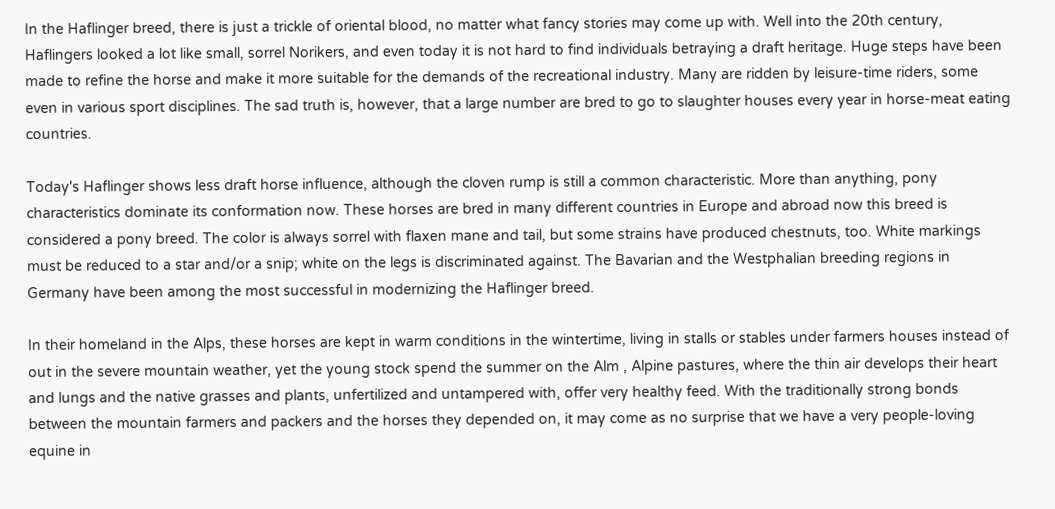In the Haflinger breed, there is just a trickle of oriental blood, no matter what fancy stories may come up with. Well into the 20th century, Haflingers looked a lot like small, sorrel Norikers, and even today it is not hard to find individuals betraying a draft heritage. Huge steps have been made to refine the horse and make it more suitable for the demands of the recreational industry. Many are ridden by leisure-time riders, some even in various sport disciplines. The sad truth is, however, that a large number are bred to go to slaughter houses every year in horse-meat eating countries.

Today's Haflinger shows less draft horse influence, although the cloven rump is still a common characteristic. More than anything, pony characteristics dominate its conformation now. These horses are bred in many different countries in Europe and abroad now this breed is considered a pony breed. The color is always sorrel with flaxen mane and tail, but some strains have produced chestnuts, too. White markings must be reduced to a star and/or a snip; white on the legs is discriminated against. The Bavarian and the Westphalian breeding regions in Germany have been among the most successful in modernizing the Haflinger breed.

In their homeland in the Alps, these horses are kept in warm conditions in the wintertime, living in stalls or stables under farmers houses instead of out in the severe mountain weather, yet the young stock spend the summer on the Alm , Alpine pastures, where the thin air develops their heart and lungs and the native grasses and plants, unfertilized and untampered with, offer very healthy feed. With the traditionally strong bonds between the mountain farmers and packers and the horses they depended on, it may come as no surprise that we have a very people-loving equine in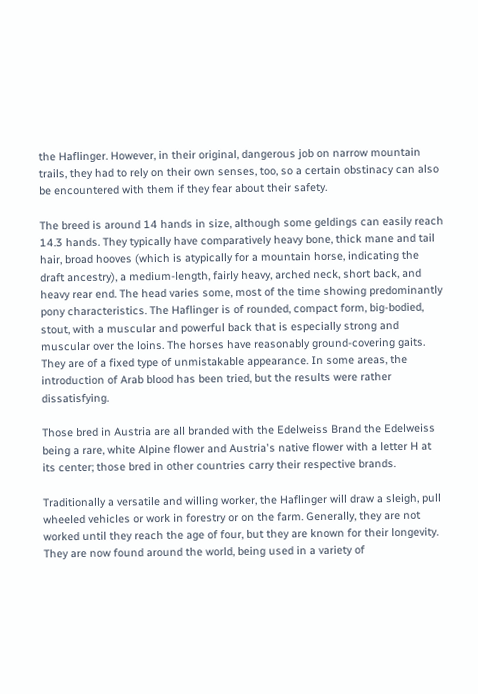the Haflinger. However, in their original, dangerous job on narrow mountain trails, they had to rely on their own senses, too, so a certain obstinacy can also be encountered with them if they fear about their safety.

The breed is around 14 hands in size, although some geldings can easily reach 14.3 hands. They typically have comparatively heavy bone, thick mane and tail hair, broad hooves (which is atypically for a mountain horse, indicating the draft ancestry), a medium-length, fairly heavy, arched neck, short back, and heavy rear end. The head varies some, most of the time showing predominantly pony characteristics. The Haflinger is of rounded, compact form, big-bodied, stout, with a muscular and powerful back that is especially strong and muscular over the loins. The horses have reasonably ground-covering gaits. They are of a fixed type of unmistakable appearance. In some areas, the introduction of Arab blood has been tried, but the results were rather dissatisfying.

Those bred in Austria are all branded with the Edelweiss Brand the Edelweiss being a rare, white Alpine flower and Austria's native flower with a letter H at its center; those bred in other countries carry their respective brands.

Traditionally a versatile and willing worker, the Haflinger will draw a sleigh, pull wheeled vehicles or work in forestry or on the farm. Generally, they are not worked until they reach the age of four, but they are known for their longevity. They are now found around the world, being used in a variety of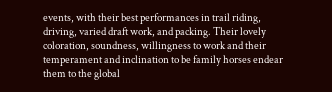events, with their best performances in trail riding, driving, varied draft work, and packing. Their lovely coloration, soundness, willingness to work and their temperament and inclination to be family horses endear them to the global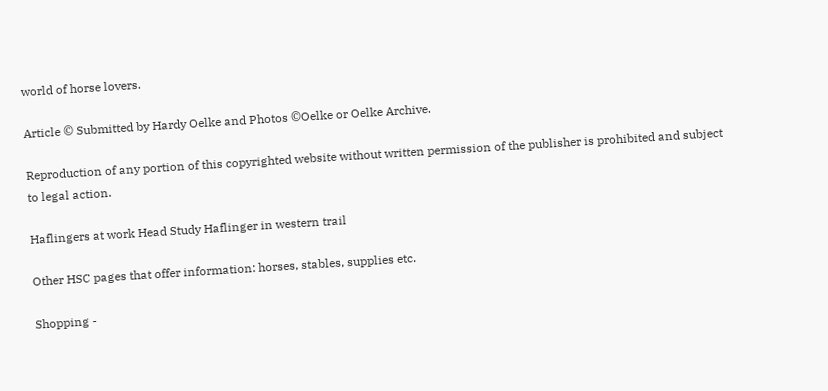world of horse lovers.

Article © Submitted by Hardy Oelke and Photos ©Oelke or Oelke Archive.

Reproduction of any portion of this copyrighted website without written permission of the publisher is prohibited and subject to legal action.

Haflingers at work Head Study Haflinger in western trail

Other HSC pages that offer information: horses, stables, supplies etc.

Shopping -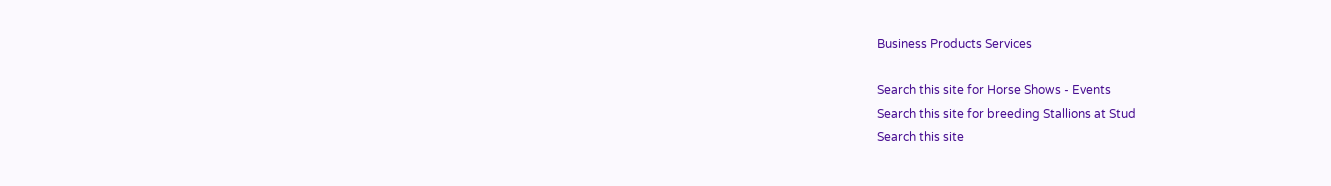Business Products Services

Search this site for Horse Shows - Events
Search this site for breeding Stallions at Stud
Search this site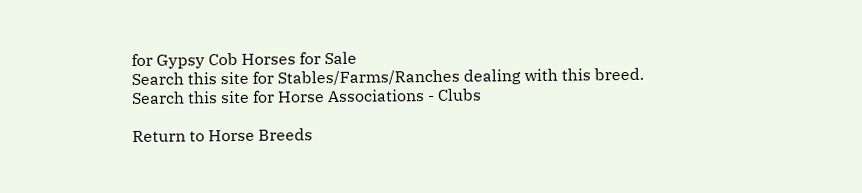for Gypsy Cob Horses for Sale
Search this site for Stables/Farms/Ranches dealing with this breed.
Search this site for Horse Associations - Clubs

Return to Horse Breeds